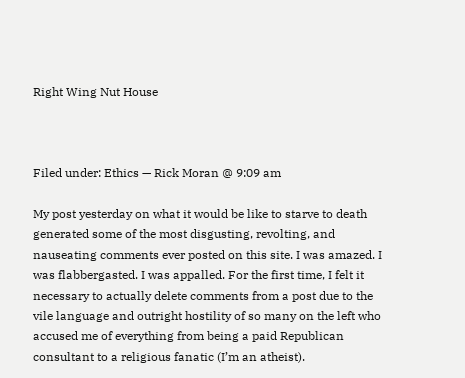Right Wing Nut House



Filed under: Ethics — Rick Moran @ 9:09 am

My post yesterday on what it would be like to starve to death generated some of the most disgusting, revolting, and nauseating comments ever posted on this site. I was amazed. I was flabbergasted. I was appalled. For the first time, I felt it necessary to actually delete comments from a post due to the vile language and outright hostility of so many on the left who accused me of everything from being a paid Republican consultant to a religious fanatic (I’m an atheist).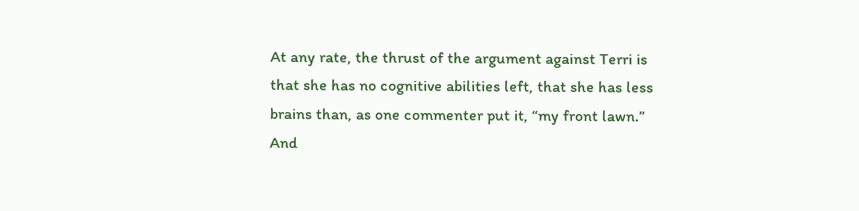At any rate, the thrust of the argument against Terri is that she has no cognitive abilities left, that she has less brains than, as one commenter put it, “my front lawn.” And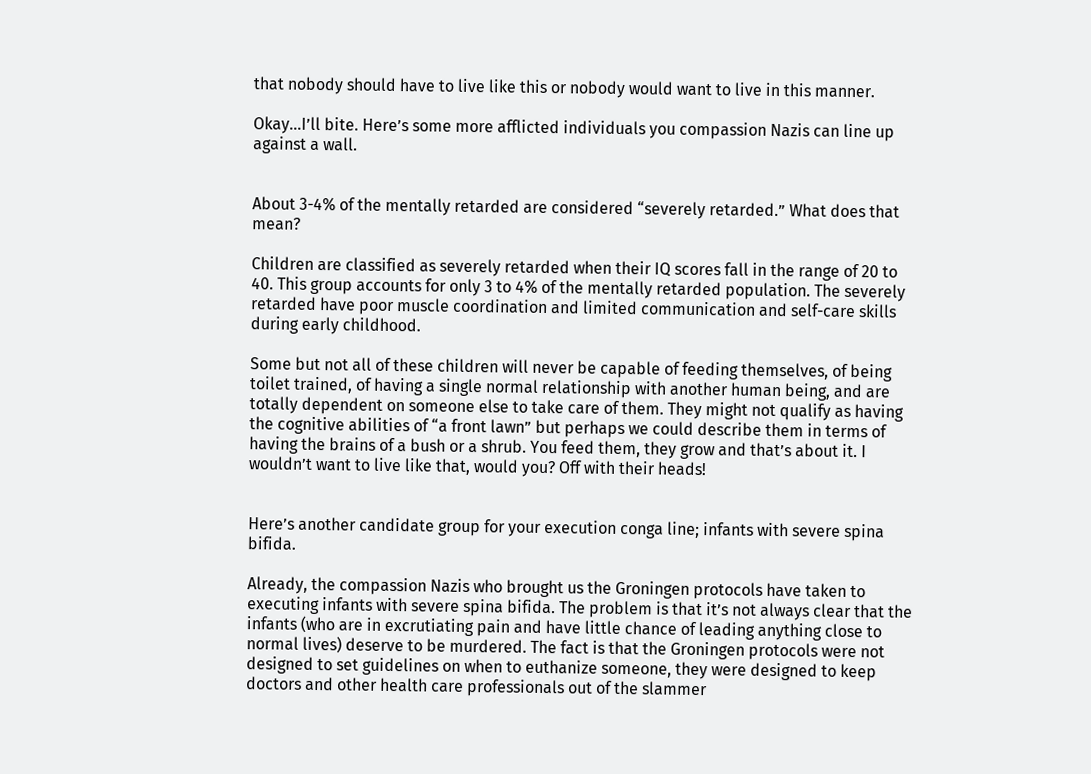that nobody should have to live like this or nobody would want to live in this manner.

Okay…I’ll bite. Here’s some more afflicted individuals you compassion Nazis can line up against a wall.


About 3-4% of the mentally retarded are considered “severely retarded.” What does that mean?

Children are classified as severely retarded when their IQ scores fall in the range of 20 to 40. This group accounts for only 3 to 4% of the mentally retarded population. The severely retarded have poor muscle coordination and limited communication and self-care skills during early childhood.

Some but not all of these children will never be capable of feeding themselves, of being toilet trained, of having a single normal relationship with another human being, and are totally dependent on someone else to take care of them. They might not qualify as having the cognitive abilities of “a front lawn” but perhaps we could describe them in terms of having the brains of a bush or a shrub. You feed them, they grow and that’s about it. I wouldn’t want to live like that, would you? Off with their heads!


Here’s another candidate group for your execution conga line; infants with severe spina bifida.

Already, the compassion Nazis who brought us the Groningen protocols have taken to executing infants with severe spina bifida. The problem is that it’s not always clear that the infants (who are in excrutiating pain and have little chance of leading anything close to normal lives) deserve to be murdered. The fact is that the Groningen protocols were not designed to set guidelines on when to euthanize someone, they were designed to keep doctors and other health care professionals out of the slammer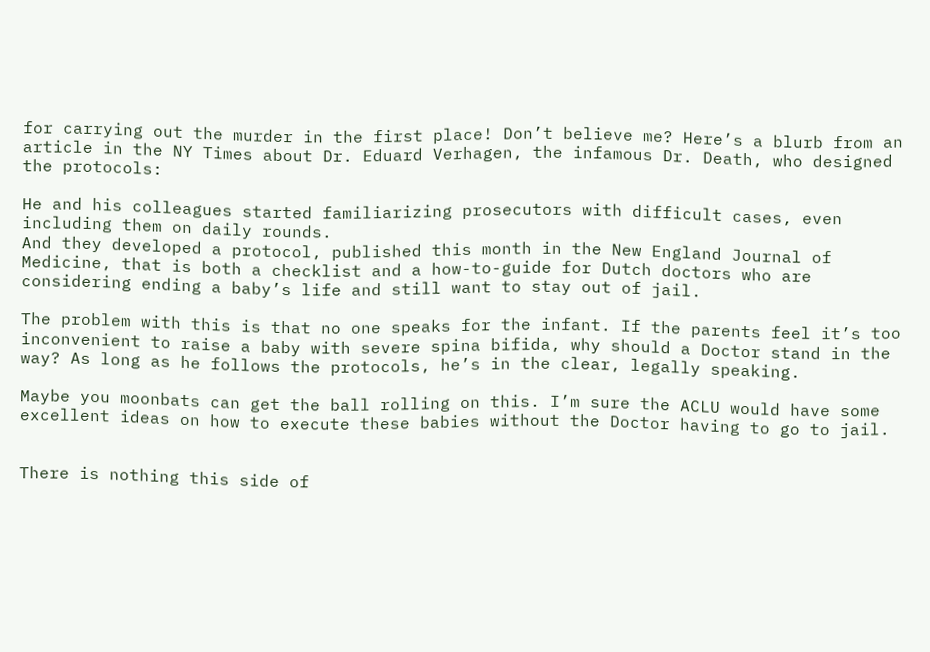for carrying out the murder in the first place! Don’t believe me? Here’s a blurb from an article in the NY Times about Dr. Eduard Verhagen, the infamous Dr. Death, who designed the protocols:

He and his colleagues started familiarizing prosecutors with difficult cases, even including them on daily rounds.
And they developed a protocol, published this month in the New England Journal of Medicine, that is both a checklist and a how-to-guide for Dutch doctors who are considering ending a baby’s life and still want to stay out of jail.

The problem with this is that no one speaks for the infant. If the parents feel it’s too inconvenient to raise a baby with severe spina bifida, why should a Doctor stand in the way? As long as he follows the protocols, he’s in the clear, legally speaking.

Maybe you moonbats can get the ball rolling on this. I’m sure the ACLU would have some excellent ideas on how to execute these babies without the Doctor having to go to jail.


There is nothing this side of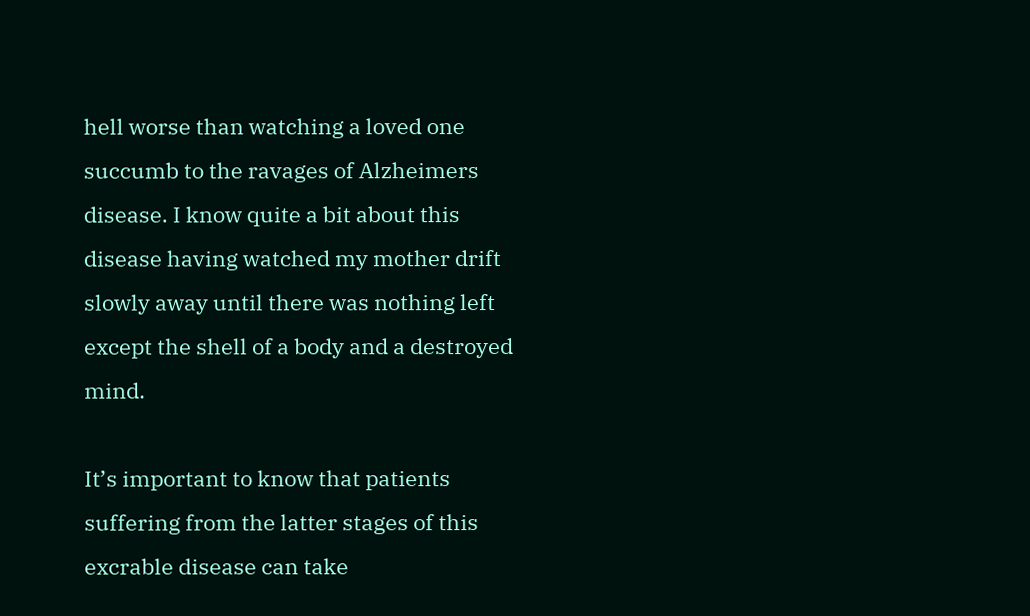hell worse than watching a loved one succumb to the ravages of Alzheimers disease. I know quite a bit about this disease having watched my mother drift slowly away until there was nothing left except the shell of a body and a destroyed mind.

It’s important to know that patients suffering from the latter stages of this excrable disease can take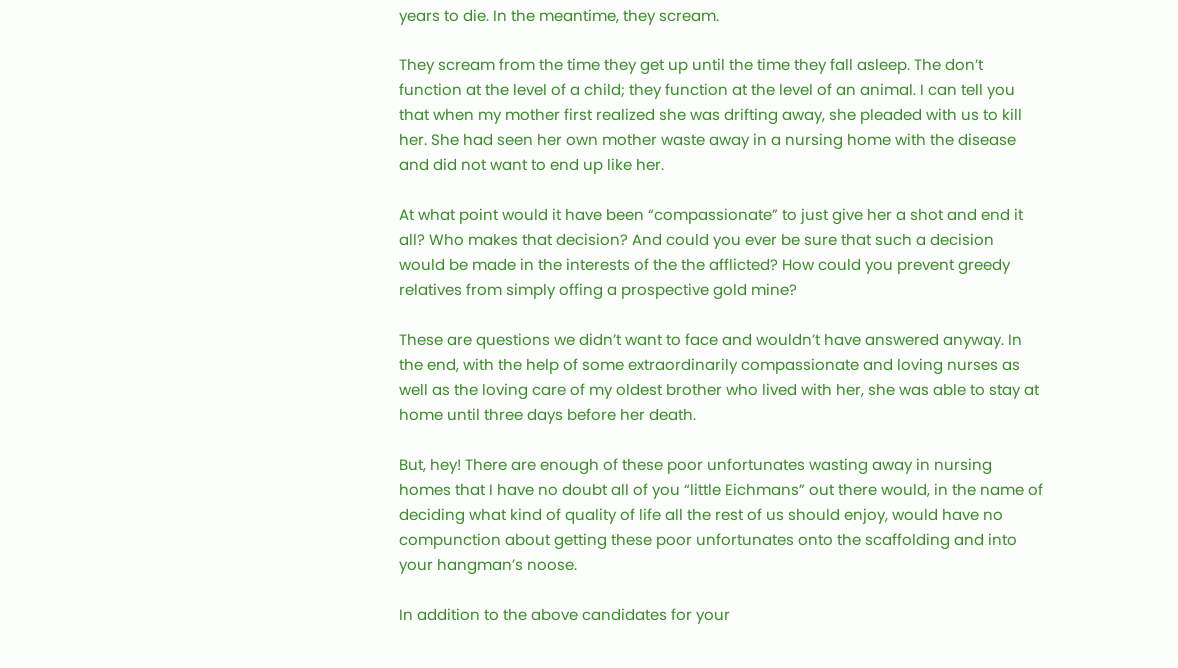years to die. In the meantime, they scream.

They scream from the time they get up until the time they fall asleep. The don’t function at the level of a child; they function at the level of an animal. I can tell you that when my mother first realized she was drifting away, she pleaded with us to kill her. She had seen her own mother waste away in a nursing home with the disease and did not want to end up like her.

At what point would it have been “compassionate” to just give her a shot and end it all? Who makes that decision? And could you ever be sure that such a decision would be made in the interests of the the afflicted? How could you prevent greedy relatives from simply offing a prospective gold mine?

These are questions we didn’t want to face and wouldn’t have answered anyway. In the end, with the help of some extraordinarily compassionate and loving nurses as well as the loving care of my oldest brother who lived with her, she was able to stay at home until three days before her death.

But, hey! There are enough of these poor unfortunates wasting away in nursing homes that I have no doubt all of you “little Eichmans” out there would, in the name of deciding what kind of quality of life all the rest of us should enjoy, would have no compunction about getting these poor unfortunates onto the scaffolding and into your hangman’s noose.

In addition to the above candidates for your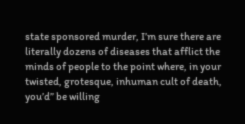state sponsored murder, I’m sure there are literally dozens of diseases that afflict the minds of people to the point where, in your twisted, grotesque, inhuman cult of death, you’d” be willing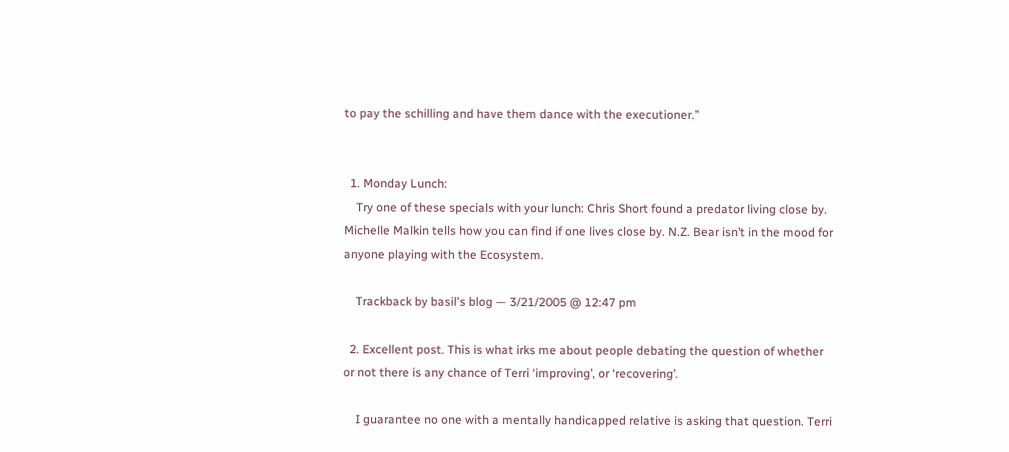to pay the schilling and have them dance with the executioner.”


  1. Monday Lunch:
    Try one of these specials with your lunch: Chris Short found a predator living close by. Michelle Malkin tells how you can find if one lives close by. N.Z. Bear isn’t in the mood for anyone playing with the Ecosystem.

    Trackback by basil's blog — 3/21/2005 @ 12:47 pm

  2. Excellent post. This is what irks me about people debating the question of whether or not there is any chance of Terri ‘improving’, or ‘recovering’.

    I guarantee no one with a mentally handicapped relative is asking that question. Terri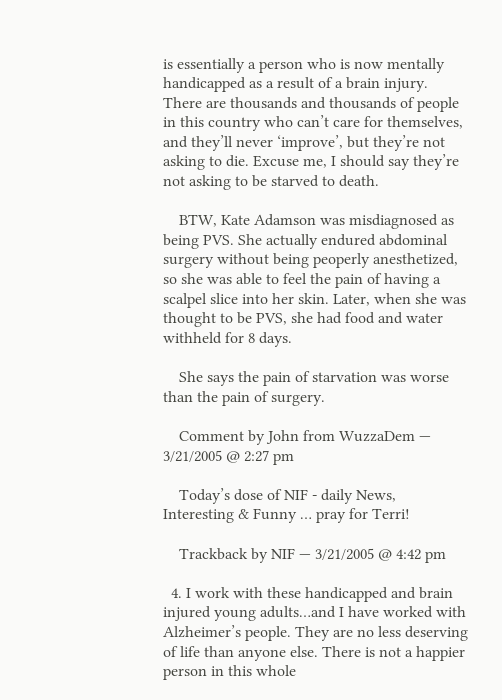is essentially a person who is now mentally handicapped as a result of a brain injury. There are thousands and thousands of people in this country who can’t care for themselves, and they’ll never ‘improve’, but they’re not asking to die. Excuse me, I should say they’re not asking to be starved to death.

    BTW, Kate Adamson was misdiagnosed as being PVS. She actually endured abdominal surgery without being peoperly anesthetized, so she was able to feel the pain of having a scalpel slice into her skin. Later, when she was thought to be PVS, she had food and water withheld for 8 days.

    She says the pain of starvation was worse than the pain of surgery.

    Comment by John from WuzzaDem — 3/21/2005 @ 2:27 pm

    Today’s dose of NIF - daily News, Interesting & Funny … pray for Terri!

    Trackback by NIF — 3/21/2005 @ 4:42 pm

  4. I work with these handicapped and brain injured young adults…and I have worked with Alzheimer’s people. They are no less deserving of life than anyone else. There is not a happier person in this whole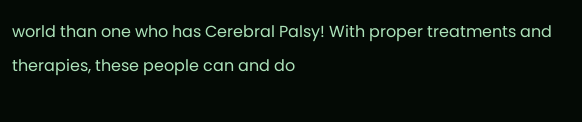world than one who has Cerebral Palsy! With proper treatments and therapies, these people can and do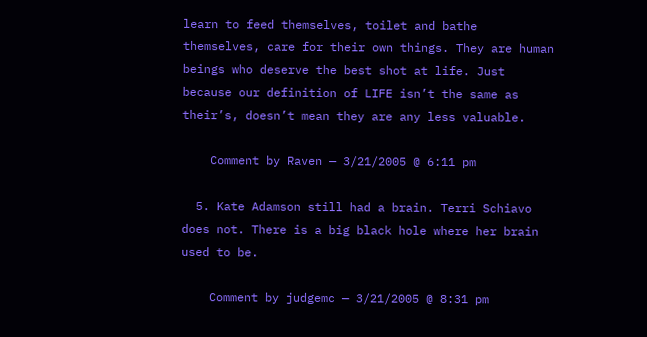learn to feed themselves, toilet and bathe themselves, care for their own things. They are human beings who deserve the best shot at life. Just because our definition of LIFE isn’t the same as their’s, doesn’t mean they are any less valuable.

    Comment by Raven — 3/21/2005 @ 6:11 pm

  5. Kate Adamson still had a brain. Terri Schiavo does not. There is a big black hole where her brain used to be.

    Comment by judgemc — 3/21/2005 @ 8:31 pm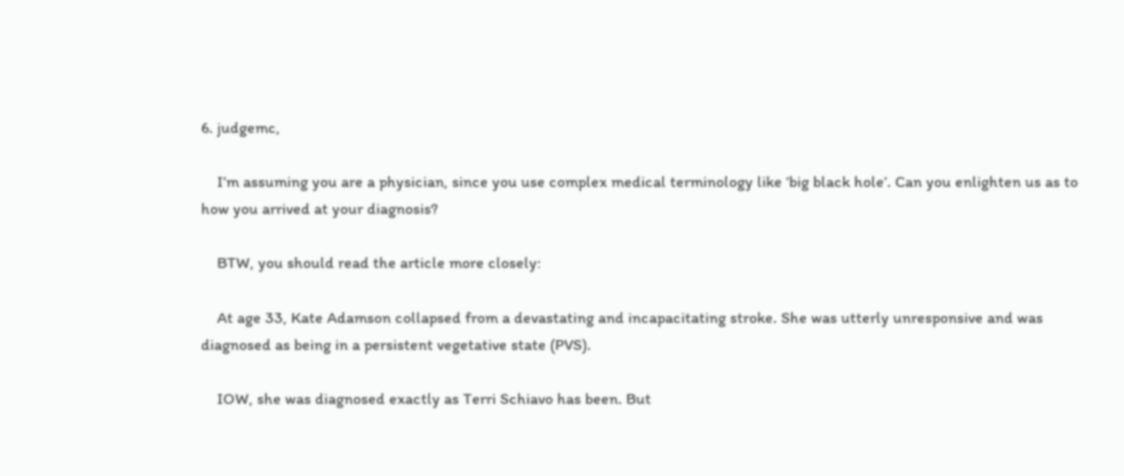6. judgemc,

    I’m assuming you are a physician, since you use complex medical terminology like ‘big black hole’. Can you enlighten us as to how you arrived at your diagnosis?

    BTW, you should read the article more closely:

    At age 33, Kate Adamson collapsed from a devastating and incapacitating stroke. She was utterly unresponsive and was diagnosed as being in a persistent vegetative state (PVS).

    IOW, she was diagnosed exactly as Terri Schiavo has been. But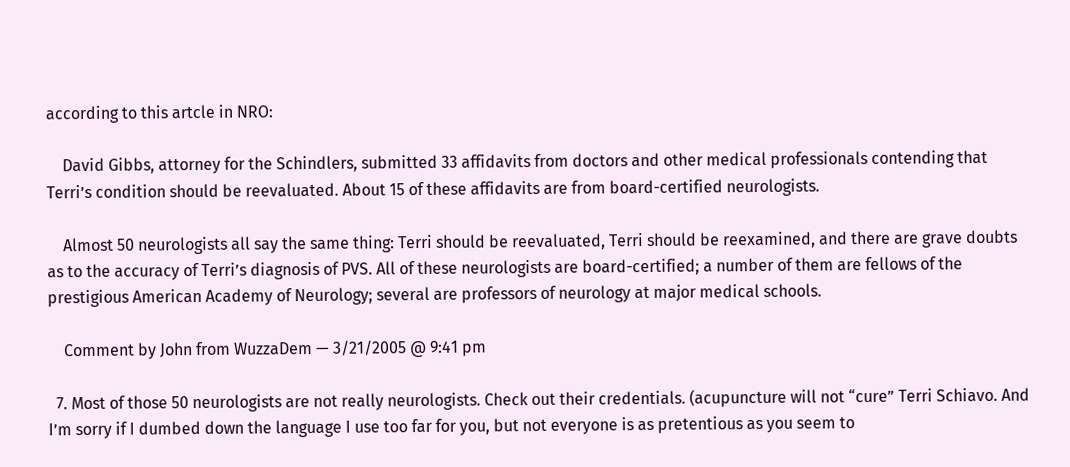according to this artcle in NRO:

    David Gibbs, attorney for the Schindlers, submitted 33 affidavits from doctors and other medical professionals contending that Terri’s condition should be reevaluated. About 15 of these affidavits are from board-certified neurologists.

    Almost 50 neurologists all say the same thing: Terri should be reevaluated, Terri should be reexamined, and there are grave doubts as to the accuracy of Terri’s diagnosis of PVS. All of these neurologists are board-certified; a number of them are fellows of the prestigious American Academy of Neurology; several are professors of neurology at major medical schools.

    Comment by John from WuzzaDem — 3/21/2005 @ 9:41 pm

  7. Most of those 50 neurologists are not really neurologists. Check out their credentials. (acupuncture will not “cure” Terri Schiavo. And I’m sorry if I dumbed down the language I use too far for you, but not everyone is as pretentious as you seem to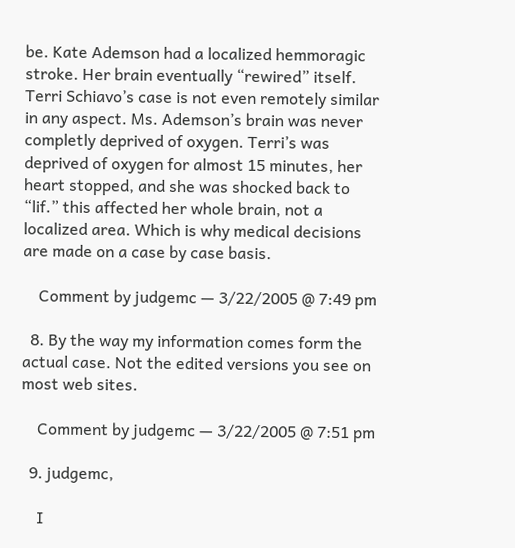be. Kate Ademson had a localized hemmoragic stroke. Her brain eventually “rewired” itself. Terri Schiavo’s case is not even remotely similar in any aspect. Ms. Ademson’s brain was never completly deprived of oxygen. Terri’s was deprived of oxygen for almost 15 minutes, her heart stopped, and she was shocked back to “lif.” this affected her whole brain, not a localized area. Which is why medical decisions are made on a case by case basis.

    Comment by judgemc — 3/22/2005 @ 7:49 pm

  8. By the way my information comes form the actual case. Not the edited versions you see on most web sites.

    Comment by judgemc — 3/22/2005 @ 7:51 pm

  9. judgemc,

    I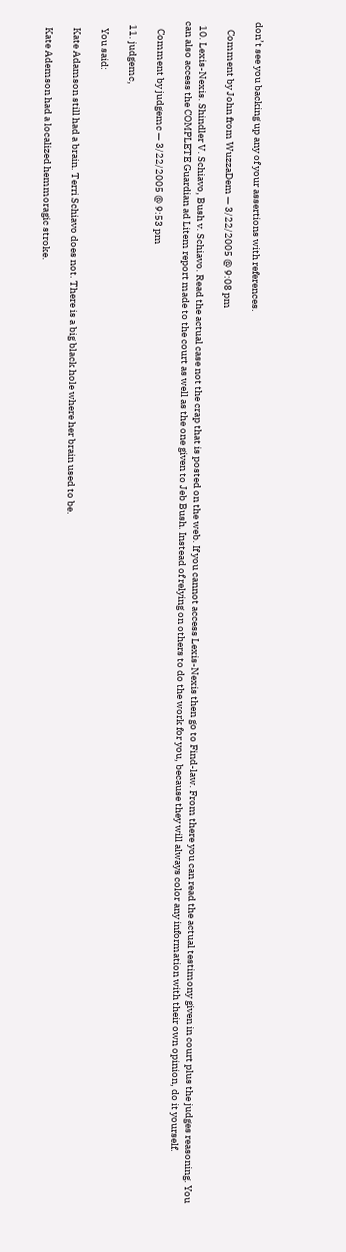don’t see you backing up any of your assertions with references.

    Comment by John from WuzzaDem — 3/22/2005 @ 9:08 pm

  10. Lexis-Nexis. Shindler V. Schiavo, Bush v. Schiavo. Read the actual case not the crap that is posted on the web. If you cannot access Lexis-Nexis then go to Find-law. From there you can read the actual testimony given in court plus the judges reasoning. You can also access the COMPLETE Guardian ad Litem report made to the court as well as the one given to Jeb Bush. Instead of relying on others to do the work for you, because they will always color any information with their own opinion, do it yourself.

    Comment by judgemc — 3/22/2005 @ 9:53 pm

  11. judgemc,

    You said:

    Kate Adamson still had a brain. Terri Schiavo does not. There is a big black hole where her brain used to be.

    Kate Ademson had a localized hemmoragic stroke.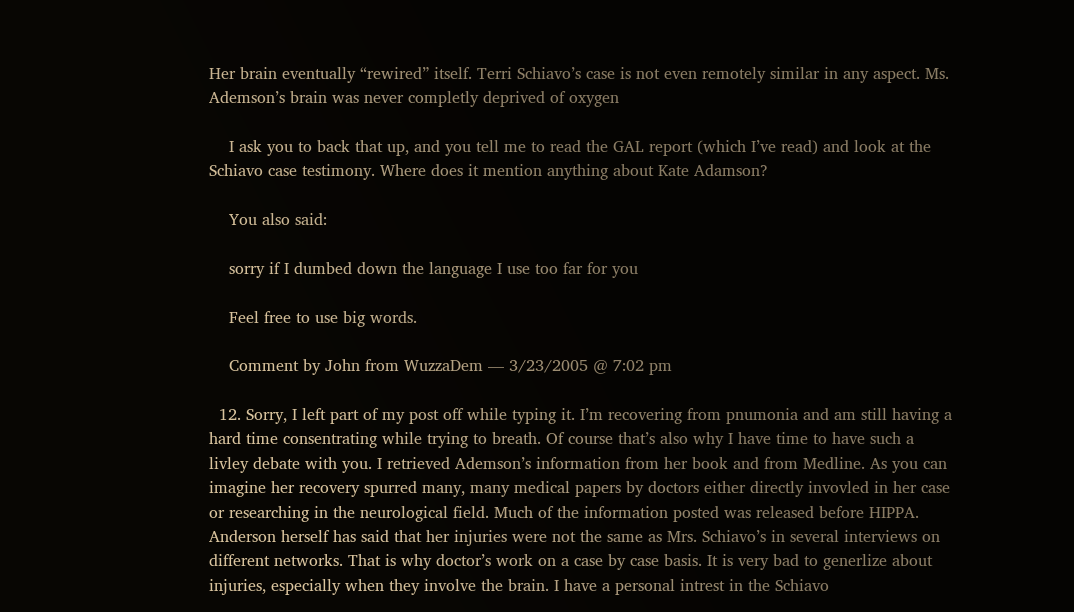Her brain eventually “rewired” itself. Terri Schiavo’s case is not even remotely similar in any aspect. Ms. Ademson’s brain was never completly deprived of oxygen

    I ask you to back that up, and you tell me to read the GAL report (which I’ve read) and look at the Schiavo case testimony. Where does it mention anything about Kate Adamson?

    You also said:

    sorry if I dumbed down the language I use too far for you

    Feel free to use big words.

    Comment by John from WuzzaDem — 3/23/2005 @ 7:02 pm

  12. Sorry, I left part of my post off while typing it. I’m recovering from pnumonia and am still having a hard time consentrating while trying to breath. Of course that’s also why I have time to have such a livley debate with you. I retrieved Ademson’s information from her book and from Medline. As you can imagine her recovery spurred many, many medical papers by doctors either directly invovled in her case or researching in the neurological field. Much of the information posted was released before HIPPA. Anderson herself has said that her injuries were not the same as Mrs. Schiavo’s in several interviews on different networks. That is why doctor’s work on a case by case basis. It is very bad to generlize about injuries, especially when they involve the brain. I have a personal intrest in the Schiavo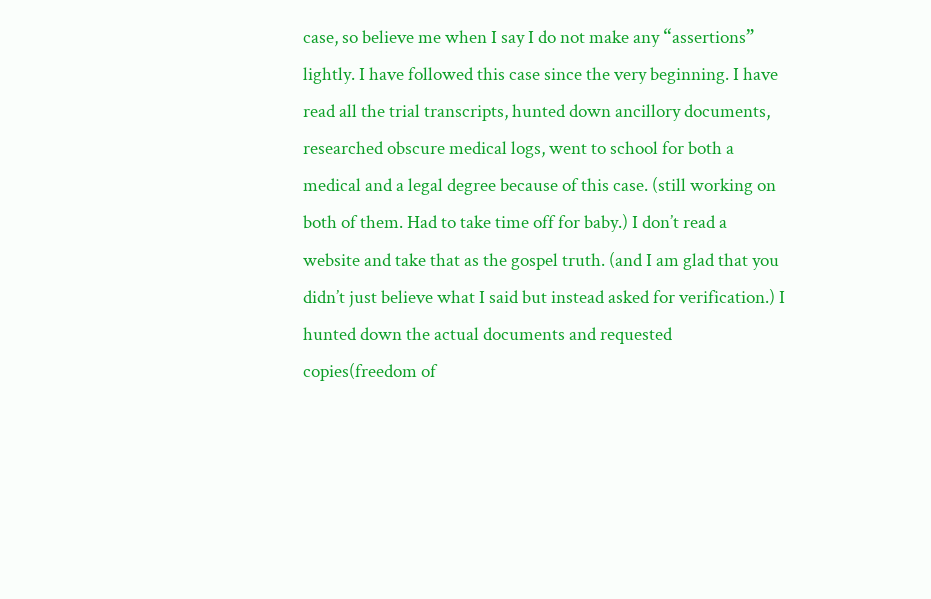case, so believe me when I say I do not make any “assertions” lightly. I have followed this case since the very beginning. I have read all the trial transcripts, hunted down ancillory documents, researched obscure medical logs, went to school for both a medical and a legal degree because of this case. (still working on both of them. Had to take time off for baby.) I don’t read a website and take that as the gospel truth. (and I am glad that you didn’t just believe what I said but instead asked for verification.) I hunted down the actual documents and requested copies(freedom of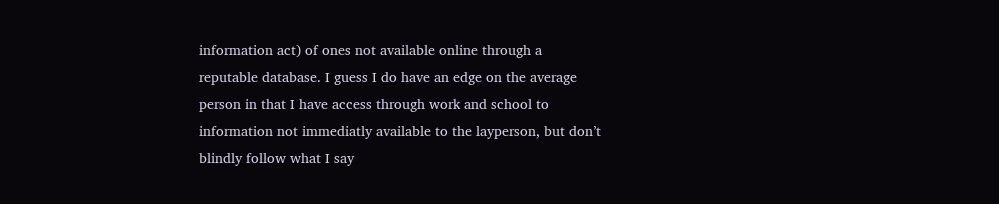information act) of ones not available online through a reputable database. I guess I do have an edge on the average person in that I have access through work and school to information not immediatly available to the layperson, but don’t blindly follow what I say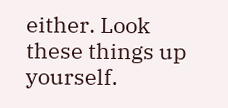either. Look these things up yourself.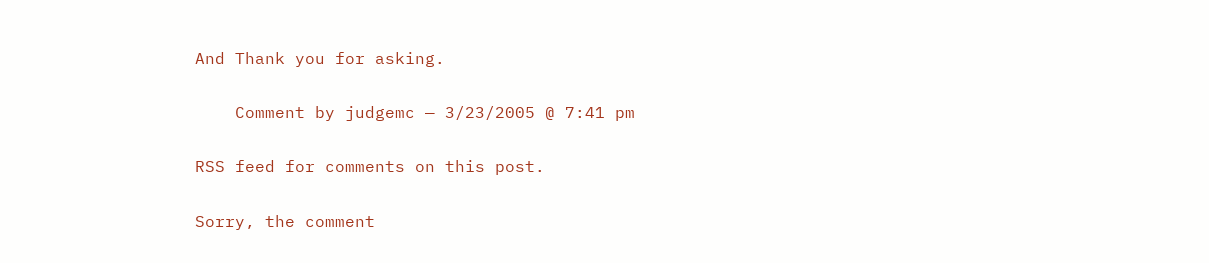And Thank you for asking.

    Comment by judgemc — 3/23/2005 @ 7:41 pm

RSS feed for comments on this post.

Sorry, the comment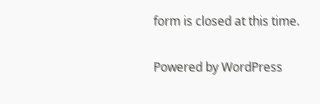form is closed at this time.

Powered by WordPress